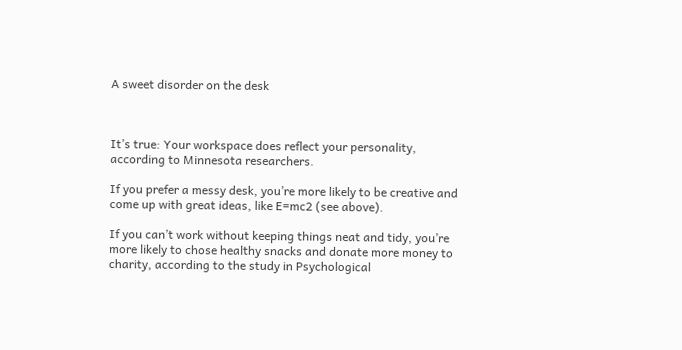A sweet disorder on the desk



It’s true: Your workspace does reflect your personality, according to Minnesota researchers.

If you prefer a messy desk, you’re more likely to be creative and come up with great ideas, like E=mc2 (see above).

If you can’t work without keeping things neat and tidy, you’re more likely to chose healthy snacks and donate more money to charity, according to the study in Psychological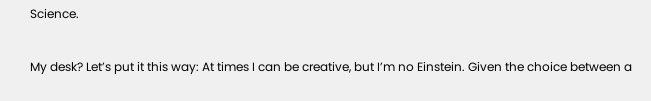Science.

My desk? Let’s put it this way: At times I can be creative, but I’m no Einstein. Given the choice between a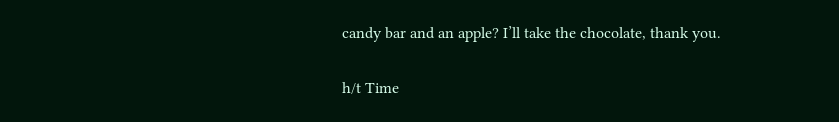candy bar and an apple? I’ll take the chocolate, thank you.

h/t Time